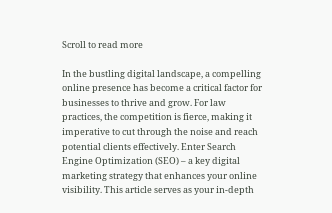Scroll to read more

In the bustling digital landscape, a compelling online presence has become a critical factor for businesses to thrive and grow. For law practices, the competition is fierce, making it imperative to cut through the noise and reach potential clients effectively. Enter Search Engine Optimization (SEO) – a key digital marketing strategy that enhances your online visibility. This article serves as your in-depth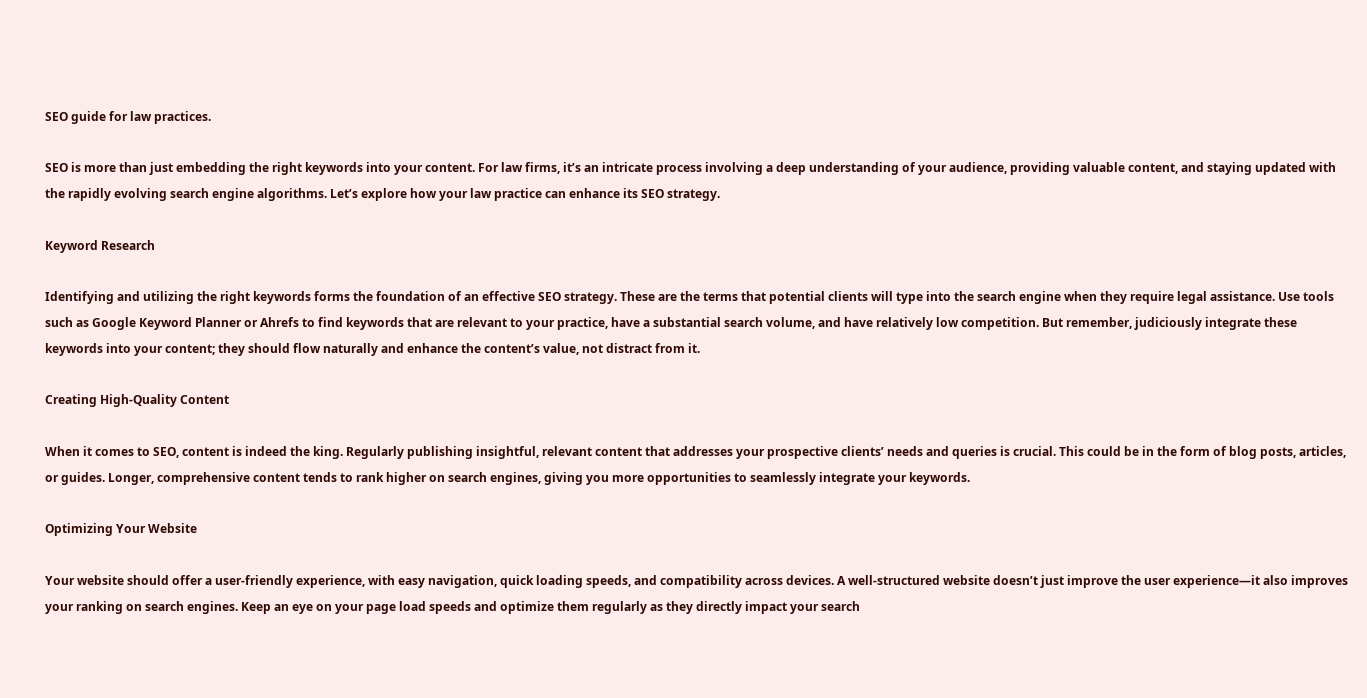SEO guide for law practices.

SEO is more than just embedding the right keywords into your content. For law firms, it’s an intricate process involving a deep understanding of your audience, providing valuable content, and staying updated with the rapidly evolving search engine algorithms. Let’s explore how your law practice can enhance its SEO strategy.

Keyword Research

Identifying and utilizing the right keywords forms the foundation of an effective SEO strategy. These are the terms that potential clients will type into the search engine when they require legal assistance. Use tools such as Google Keyword Planner or Ahrefs to find keywords that are relevant to your practice, have a substantial search volume, and have relatively low competition. But remember, judiciously integrate these keywords into your content; they should flow naturally and enhance the content’s value, not distract from it.

Creating High-Quality Content

When it comes to SEO, content is indeed the king. Regularly publishing insightful, relevant content that addresses your prospective clients’ needs and queries is crucial. This could be in the form of blog posts, articles, or guides. Longer, comprehensive content tends to rank higher on search engines, giving you more opportunities to seamlessly integrate your keywords.

Optimizing Your Website

Your website should offer a user-friendly experience, with easy navigation, quick loading speeds, and compatibility across devices. A well-structured website doesn’t just improve the user experience—it also improves your ranking on search engines. Keep an eye on your page load speeds and optimize them regularly as they directly impact your search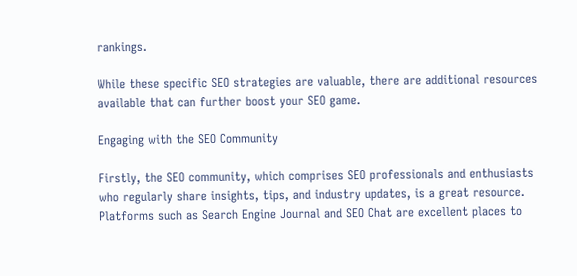rankings.

While these specific SEO strategies are valuable, there are additional resources available that can further boost your SEO game.

Engaging with the SEO Community

Firstly, the SEO community, which comprises SEO professionals and enthusiasts who regularly share insights, tips, and industry updates, is a great resource. Platforms such as Search Engine Journal and SEO Chat are excellent places to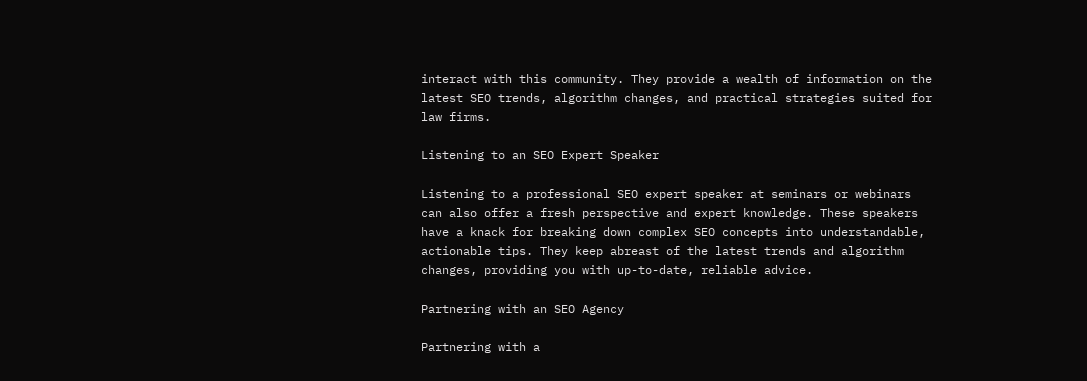interact with this community. They provide a wealth of information on the latest SEO trends, algorithm changes, and practical strategies suited for law firms.

Listening to an SEO Expert Speaker

Listening to a professional SEO expert speaker at seminars or webinars can also offer a fresh perspective and expert knowledge. These speakers have a knack for breaking down complex SEO concepts into understandable, actionable tips. They keep abreast of the latest trends and algorithm changes, providing you with up-to-date, reliable advice.

Partnering with an SEO Agency

Partnering with a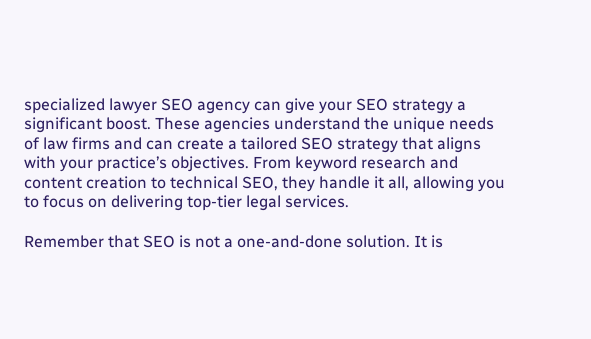specialized lawyer SEO agency can give your SEO strategy a significant boost. These agencies understand the unique needs of law firms and can create a tailored SEO strategy that aligns with your practice’s objectives. From keyword research and content creation to technical SEO, they handle it all, allowing you to focus on delivering top-tier legal services.

Remember that SEO is not a one-and-done solution. It is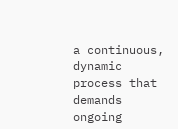a continuous, dynamic process that demands ongoing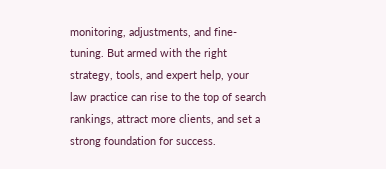monitoring, adjustments, and fine-tuning. But armed with the right strategy, tools, and expert help, your law practice can rise to the top of search rankings, attract more clients, and set a strong foundation for success.